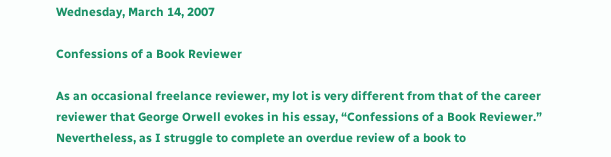Wednesday, March 14, 2007

Confessions of a Book Reviewer

As an occasional freelance reviewer, my lot is very different from that of the career reviewer that George Orwell evokes in his essay, “Confessions of a Book Reviewer.” Nevertheless, as I struggle to complete an overdue review of a book to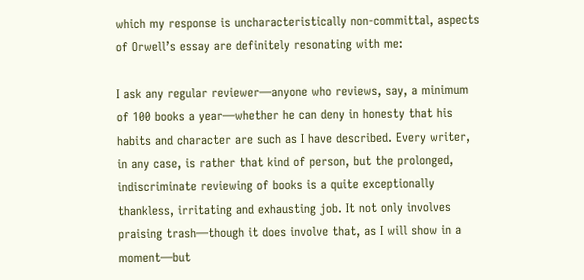which my response is uncharacteristically non-committal, aspects of Orwell’s essay are definitely resonating with me:

I ask any regular reviewer—anyone who reviews, say, a minimum of 100 books a year—whether he can deny in honesty that his habits and character are such as I have described. Every writer, in any case, is rather that kind of person, but the prolonged, indiscriminate reviewing of books is a quite exceptionally thankless, irritating and exhausting job. It not only involves praising trash—though it does involve that, as I will show in a moment—but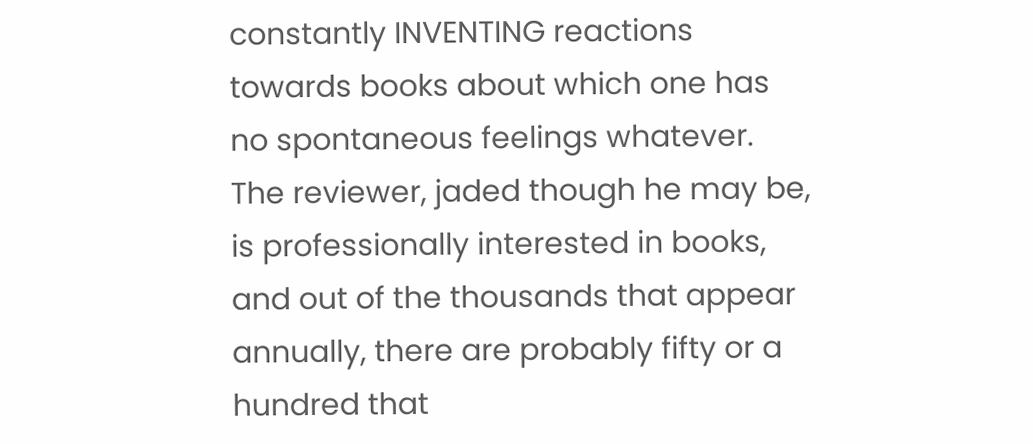constantly INVENTING reactions towards books about which one has no spontaneous feelings whatever. The reviewer, jaded though he may be, is professionally interested in books, and out of the thousands that appear annually, there are probably fifty or a hundred that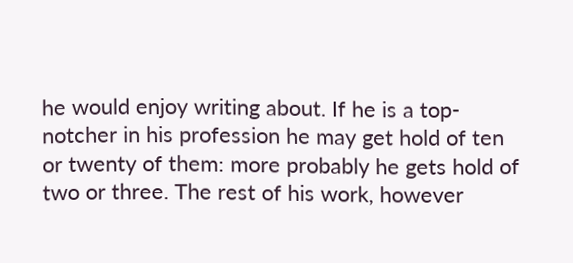he would enjoy writing about. If he is a top-notcher in his profession he may get hold of ten or twenty of them: more probably he gets hold of two or three. The rest of his work, however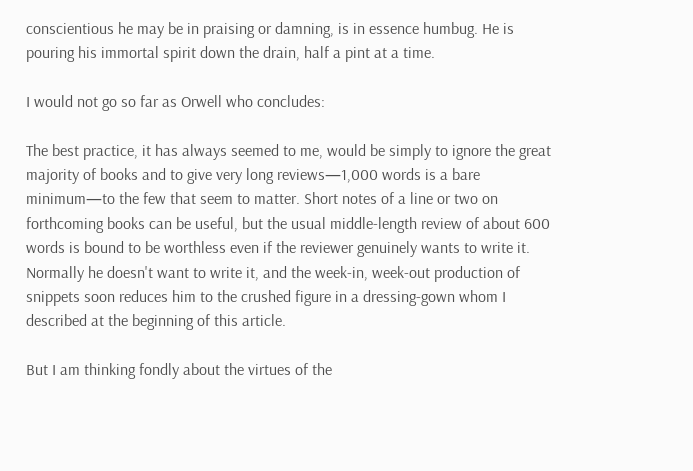conscientious he may be in praising or damning, is in essence humbug. He is pouring his immortal spirit down the drain, half a pint at a time.

I would not go so far as Orwell who concludes:

The best practice, it has always seemed to me, would be simply to ignore the great majority of books and to give very long reviews—1,000 words is a bare minimum—to the few that seem to matter. Short notes of a line or two on forthcoming books can be useful, but the usual middle-length review of about 600 words is bound to be worthless even if the reviewer genuinely wants to write it. Normally he doesn't want to write it, and the week-in, week-out production of snippets soon reduces him to the crushed figure in a dressing-gown whom I described at the beginning of this article.

But I am thinking fondly about the virtues of the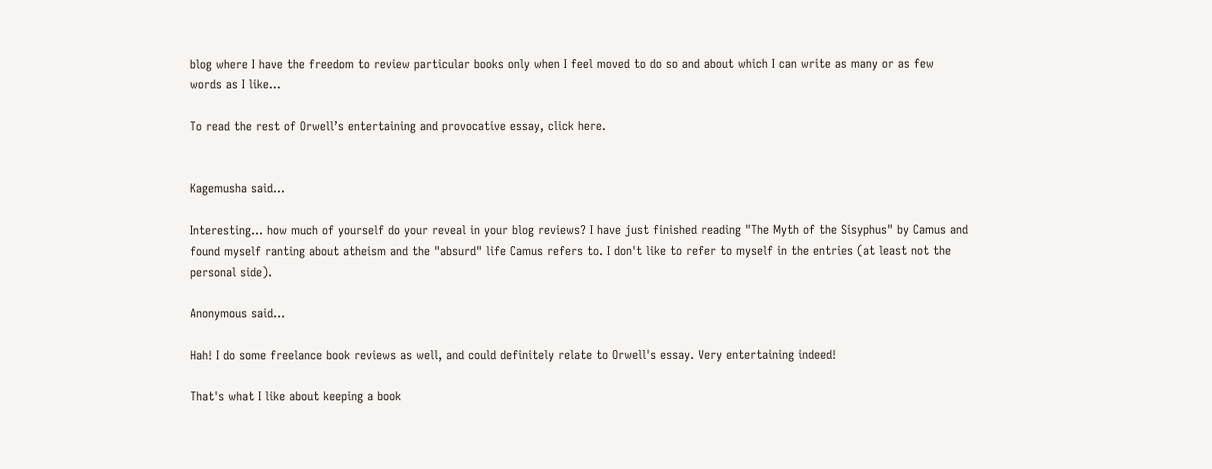blog where I have the freedom to review particular books only when I feel moved to do so and about which I can write as many or as few words as I like...

To read the rest of Orwell’s entertaining and provocative essay, click here.


Kagemusha said...

Interesting... how much of yourself do your reveal in your blog reviews? I have just finished reading "The Myth of the Sisyphus" by Camus and found myself ranting about atheism and the "absurd" life Camus refers to. I don't like to refer to myself in the entries (at least not the personal side).

Anonymous said...

Hah! I do some freelance book reviews as well, and could definitely relate to Orwell's essay. Very entertaining indeed!

That's what I like about keeping a book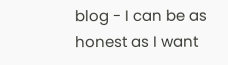blog - I can be as honest as I want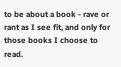to be about a book - rave or rant as I see fit, and only for those books I choose to read.